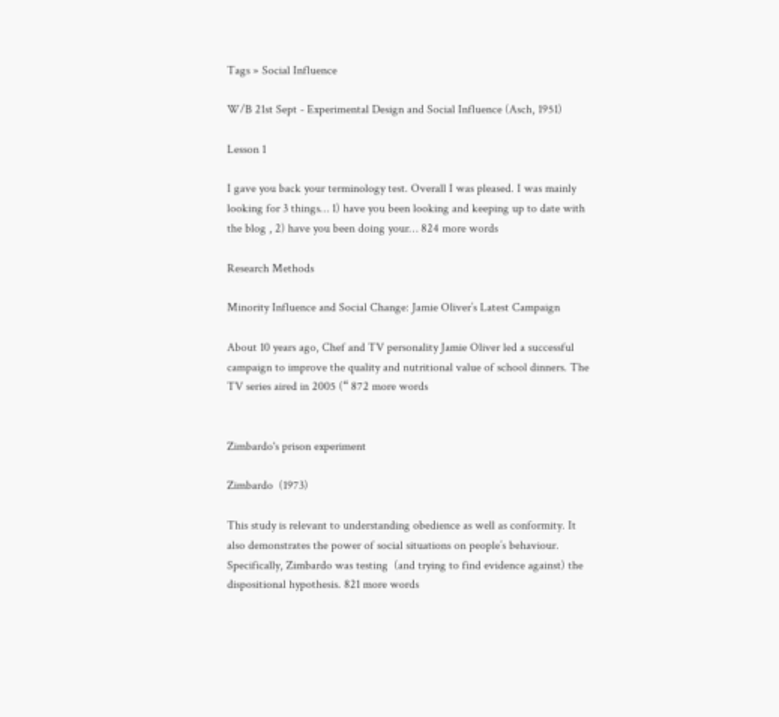Tags » Social Influence

W/B 21st Sept - Experimental Design and Social Influence (Asch, 1951)

Lesson 1

I gave you back your terminology test. Overall I was pleased. I was mainly looking for 3 things… 1) have you been looking and keeping up to date with the blog , 2) have you been doing your… 824 more words

Research Methods

Minority Influence and Social Change: Jamie Oliver’s Latest Campaign

About 10 years ago, Chef and TV personality Jamie Oliver led a successful campaign to improve the quality and nutritional value of school dinners. The TV series aired in 2005 (“ 872 more words


Zimbardo's prison experiment

Zimbardo  (1973)

This study is relevant to understanding obedience as well as conformity. It also demonstrates the power of social situations on people’s behaviour. Specifically, Zimbardo was testing  (and trying to find evidence against) the dispositional hypothesis. 821 more words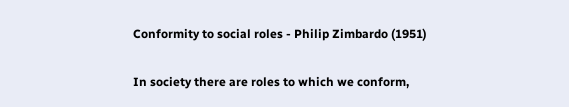Conformity to social roles - Philip Zimbardo (1951)

In society there are roles to which we conform,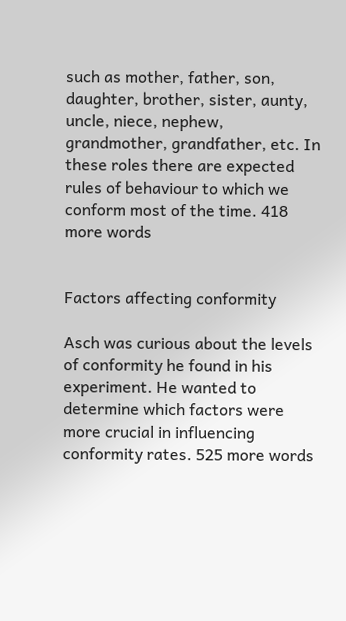such as mother, father, son, daughter, brother, sister, aunty, uncle, niece, nephew, grandmother, grandfather, etc. In these roles there are expected rules of behaviour to which we conform most of the time. 418 more words


Factors affecting conformity

Asch was curious about the levels of conformity he found in his experiment. He wanted to determine which factors were more crucial in influencing conformity rates. 525 more words